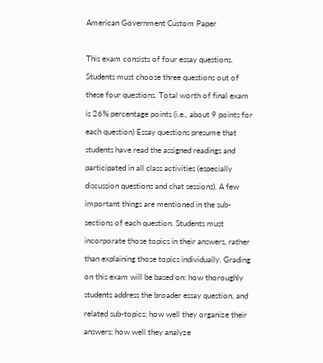American Government Custom Paper

This exam consists of four essay questions. Students must choose three questions out of these four questions. Total worth of final exam is 26% percentage points (i.e., about 9 points for each question) Essay questions presume that students have read the assigned readings and participated in all class activities (especially discussion questions and chat sessions). A few important things are mentioned in the sub-sections of each question. Students must incorporate those topics in their answers, rather than explaining those topics individually. Grading on this exam will be based on: how thoroughly students address the broader essay question, and related sub-topics; how well they organize their answers; how well they analyze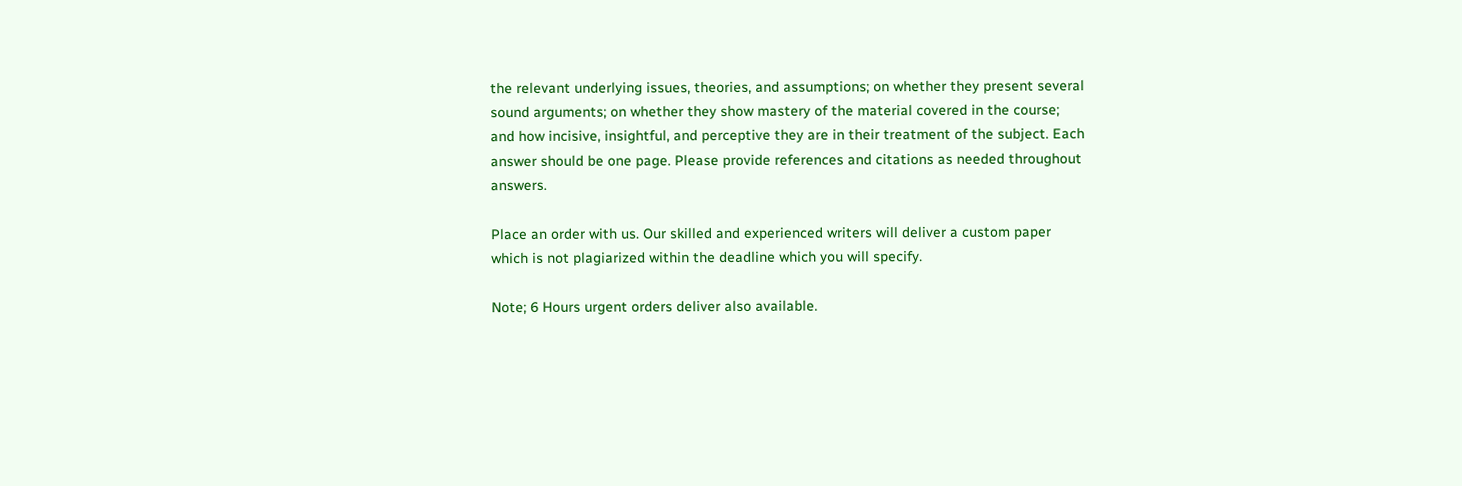the relevant underlying issues, theories, and assumptions; on whether they present several sound arguments; on whether they show mastery of the material covered in the course; and how incisive, insightful, and perceptive they are in their treatment of the subject. Each answer should be one page. Please provide references and citations as needed throughout answers.

Place an order with us. Our skilled and experienced writers will deliver a custom paper which is not plagiarized within the deadline which you will specify.

Note; 6 Hours urgent orders deliver also available.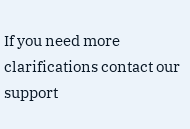If you need more clarifications contact our support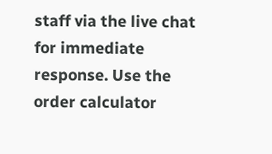staff via the live chat for immediate response. Use the order calculator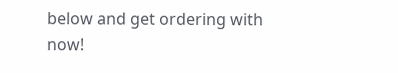below and get ordering with now!